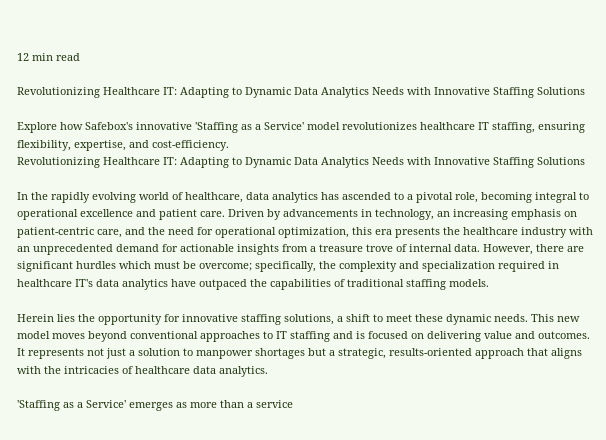12 min read

Revolutionizing Healthcare IT: Adapting to Dynamic Data Analytics Needs with Innovative Staffing Solutions

Explore how Safebox's innovative 'Staffing as a Service' model revolutionizes healthcare IT staffing, ensuring flexibility, expertise, and cost-efficiency.
Revolutionizing Healthcare IT: Adapting to Dynamic Data Analytics Needs with Innovative Staffing Solutions

In the rapidly evolving world of healthcare, data analytics has ascended to a pivotal role, becoming integral to operational excellence and patient care. Driven by advancements in technology, an increasing emphasis on patient-centric care, and the need for operational optimization, this era presents the healthcare industry with an unprecedented demand for actionable insights from a treasure trove of internal data. However, there are significant hurdles which must be overcome; specifically, the complexity and specialization required in healthcare IT's data analytics have outpaced the capabilities of traditional staffing models.

Herein lies the opportunity for innovative staffing solutions, a shift to meet these dynamic needs. This new model moves beyond conventional approaches to IT staffing and is focused on delivering value and outcomes. It represents not just a solution to manpower shortages but a strategic, results-oriented approach that aligns with the intricacies of healthcare data analytics.

'Staffing as a Service' emerges as more than a service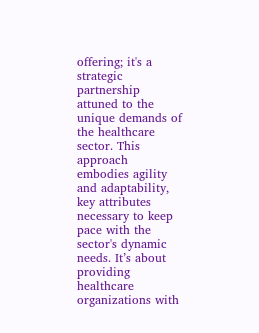offering; it's a strategic partnership attuned to the unique demands of the healthcare sector. This approach embodies agility and adaptability, key attributes necessary to keep pace with the sector's dynamic needs. It’s about providing healthcare organizations with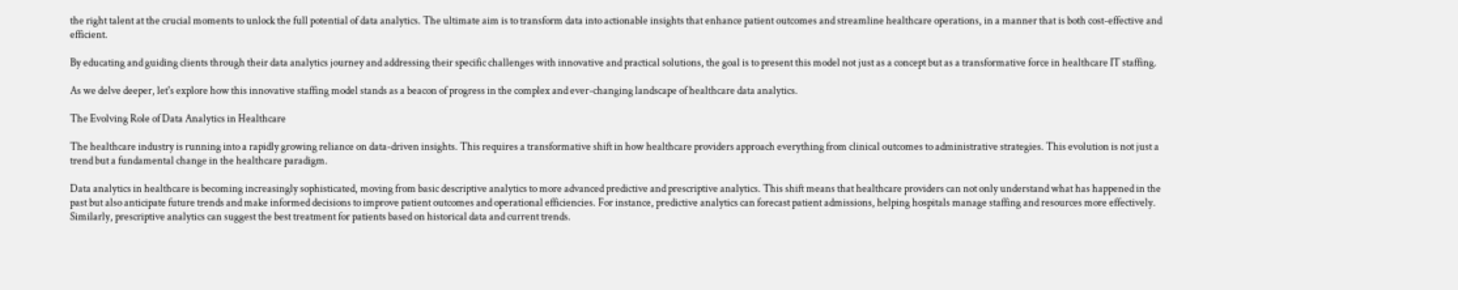the right talent at the crucial moments to unlock the full potential of data analytics. The ultimate aim is to transform data into actionable insights that enhance patient outcomes and streamline healthcare operations, in a manner that is both cost-effective and efficient.

By educating and guiding clients through their data analytics journey and addressing their specific challenges with innovative and practical solutions, the goal is to present this model not just as a concept but as a transformative force in healthcare IT staffing.

As we delve deeper, let's explore how this innovative staffing model stands as a beacon of progress in the complex and ever-changing landscape of healthcare data analytics.

The Evolving Role of Data Analytics in Healthcare

The healthcare industry is running into a rapidly growing reliance on data-driven insights. This requires a transformative shift in how healthcare providers approach everything from clinical outcomes to administrative strategies. This evolution is not just a trend but a fundamental change in the healthcare paradigm.

Data analytics in healthcare is becoming increasingly sophisticated, moving from basic descriptive analytics to more advanced predictive and prescriptive analytics. This shift means that healthcare providers can not only understand what has happened in the past but also anticipate future trends and make informed decisions to improve patient outcomes and operational efficiencies. For instance, predictive analytics can forecast patient admissions, helping hospitals manage staffing and resources more effectively. Similarly, prescriptive analytics can suggest the best treatment for patients based on historical data and current trends.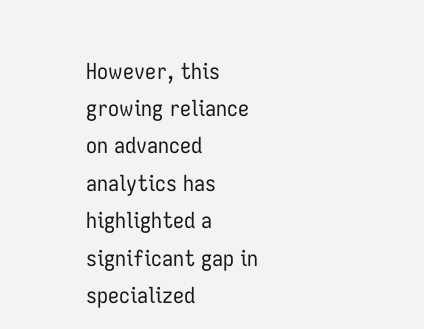However, this growing reliance on advanced analytics has highlighted a significant gap in specialized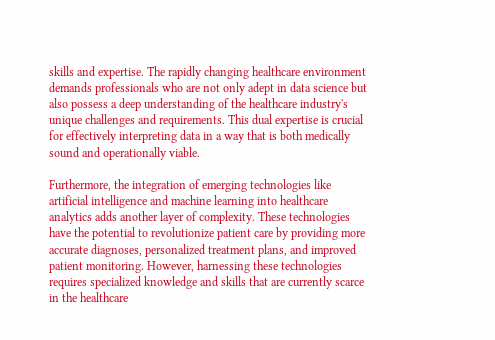skills and expertise. The rapidly changing healthcare environment demands professionals who are not only adept in data science but also possess a deep understanding of the healthcare industry's unique challenges and requirements. This dual expertise is crucial for effectively interpreting data in a way that is both medically sound and operationally viable.

Furthermore, the integration of emerging technologies like artificial intelligence and machine learning into healthcare analytics adds another layer of complexity. These technologies have the potential to revolutionize patient care by providing more accurate diagnoses, personalized treatment plans, and improved patient monitoring. However, harnessing these technologies requires specialized knowledge and skills that are currently scarce in the healthcare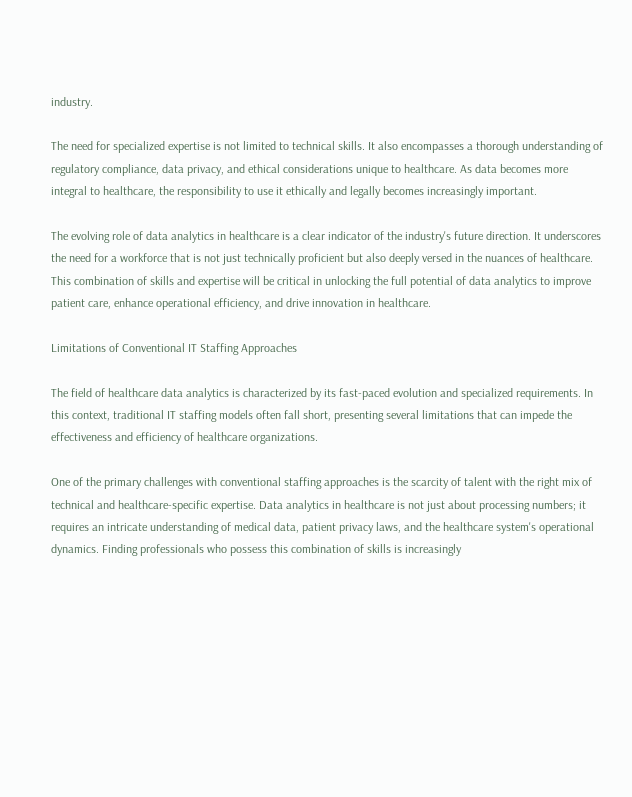industry.

The need for specialized expertise is not limited to technical skills. It also encompasses a thorough understanding of regulatory compliance, data privacy, and ethical considerations unique to healthcare. As data becomes more integral to healthcare, the responsibility to use it ethically and legally becomes increasingly important.

The evolving role of data analytics in healthcare is a clear indicator of the industry's future direction. It underscores the need for a workforce that is not just technically proficient but also deeply versed in the nuances of healthcare. This combination of skills and expertise will be critical in unlocking the full potential of data analytics to improve patient care, enhance operational efficiency, and drive innovation in healthcare.

Limitations of Conventional IT Staffing Approaches

The field of healthcare data analytics is characterized by its fast-paced evolution and specialized requirements. In this context, traditional IT staffing models often fall short, presenting several limitations that can impede the effectiveness and efficiency of healthcare organizations.

One of the primary challenges with conventional staffing approaches is the scarcity of talent with the right mix of technical and healthcare-specific expertise. Data analytics in healthcare is not just about processing numbers; it requires an intricate understanding of medical data, patient privacy laws, and the healthcare system's operational dynamics. Finding professionals who possess this combination of skills is increasingly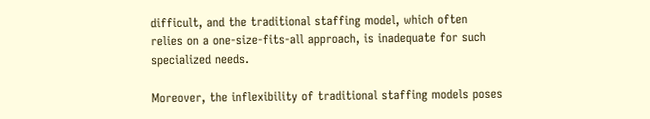difficult, and the traditional staffing model, which often relies on a one-size-fits-all approach, is inadequate for such specialized needs.

Moreover, the inflexibility of traditional staffing models poses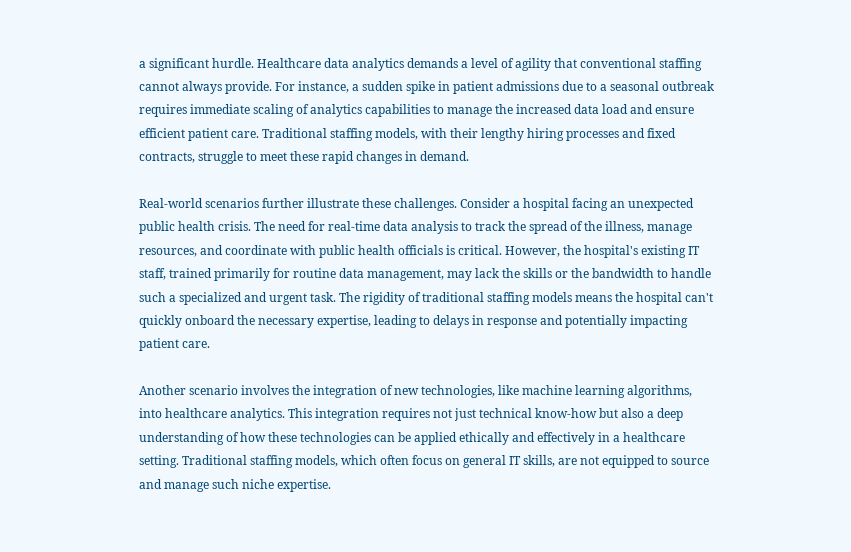a significant hurdle. Healthcare data analytics demands a level of agility that conventional staffing cannot always provide. For instance, a sudden spike in patient admissions due to a seasonal outbreak requires immediate scaling of analytics capabilities to manage the increased data load and ensure efficient patient care. Traditional staffing models, with their lengthy hiring processes and fixed contracts, struggle to meet these rapid changes in demand.

Real-world scenarios further illustrate these challenges. Consider a hospital facing an unexpected public health crisis. The need for real-time data analysis to track the spread of the illness, manage resources, and coordinate with public health officials is critical. However, the hospital's existing IT staff, trained primarily for routine data management, may lack the skills or the bandwidth to handle such a specialized and urgent task. The rigidity of traditional staffing models means the hospital can't quickly onboard the necessary expertise, leading to delays in response and potentially impacting patient care.

Another scenario involves the integration of new technologies, like machine learning algorithms, into healthcare analytics. This integration requires not just technical know-how but also a deep understanding of how these technologies can be applied ethically and effectively in a healthcare setting. Traditional staffing models, which often focus on general IT skills, are not equipped to source and manage such niche expertise.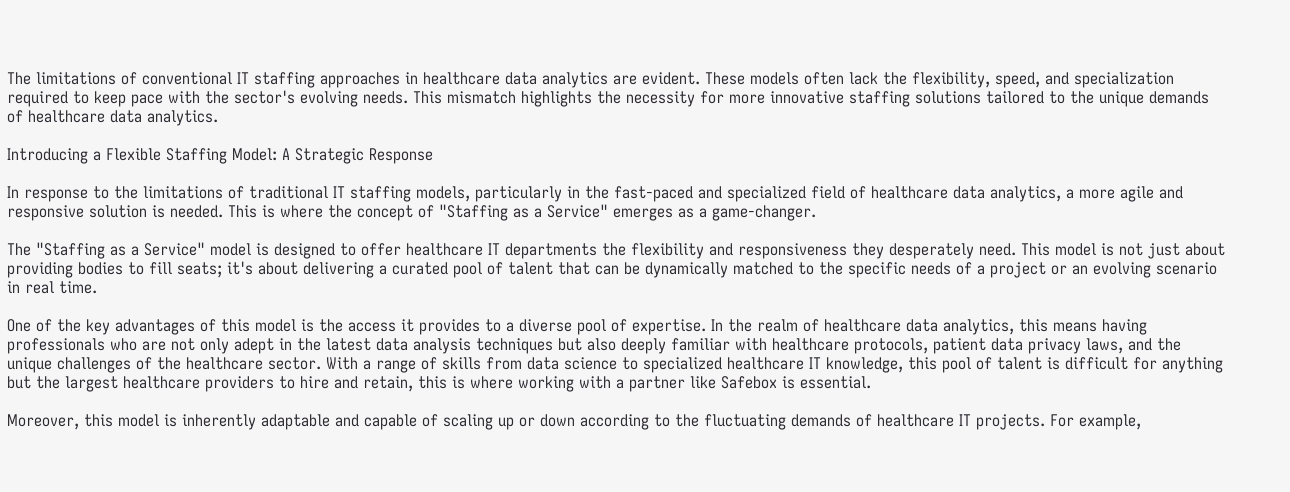The limitations of conventional IT staffing approaches in healthcare data analytics are evident. These models often lack the flexibility, speed, and specialization required to keep pace with the sector's evolving needs. This mismatch highlights the necessity for more innovative staffing solutions tailored to the unique demands of healthcare data analytics.

Introducing a Flexible Staffing Model: A Strategic Response

In response to the limitations of traditional IT staffing models, particularly in the fast-paced and specialized field of healthcare data analytics, a more agile and responsive solution is needed. This is where the concept of "Staffing as a Service" emerges as a game-changer.

The "Staffing as a Service" model is designed to offer healthcare IT departments the flexibility and responsiveness they desperately need. This model is not just about providing bodies to fill seats; it's about delivering a curated pool of talent that can be dynamically matched to the specific needs of a project or an evolving scenario in real time.

One of the key advantages of this model is the access it provides to a diverse pool of expertise. In the realm of healthcare data analytics, this means having professionals who are not only adept in the latest data analysis techniques but also deeply familiar with healthcare protocols, patient data privacy laws, and the unique challenges of the healthcare sector. With a range of skills from data science to specialized healthcare IT knowledge, this pool of talent is difficult for anything but the largest healthcare providers to hire and retain, this is where working with a partner like Safebox is essential.

Moreover, this model is inherently adaptable and capable of scaling up or down according to the fluctuating demands of healthcare IT projects. For example,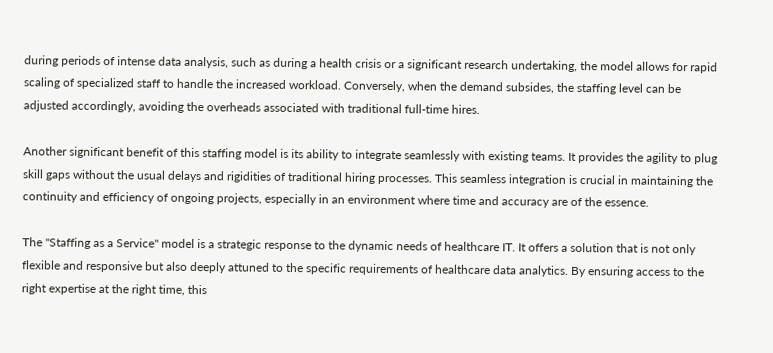during periods of intense data analysis, such as during a health crisis or a significant research undertaking, the model allows for rapid scaling of specialized staff to handle the increased workload. Conversely, when the demand subsides, the staffing level can be adjusted accordingly, avoiding the overheads associated with traditional full-time hires.

Another significant benefit of this staffing model is its ability to integrate seamlessly with existing teams. It provides the agility to plug skill gaps without the usual delays and rigidities of traditional hiring processes. This seamless integration is crucial in maintaining the continuity and efficiency of ongoing projects, especially in an environment where time and accuracy are of the essence.

The "Staffing as a Service" model is a strategic response to the dynamic needs of healthcare IT. It offers a solution that is not only flexible and responsive but also deeply attuned to the specific requirements of healthcare data analytics. By ensuring access to the right expertise at the right time, this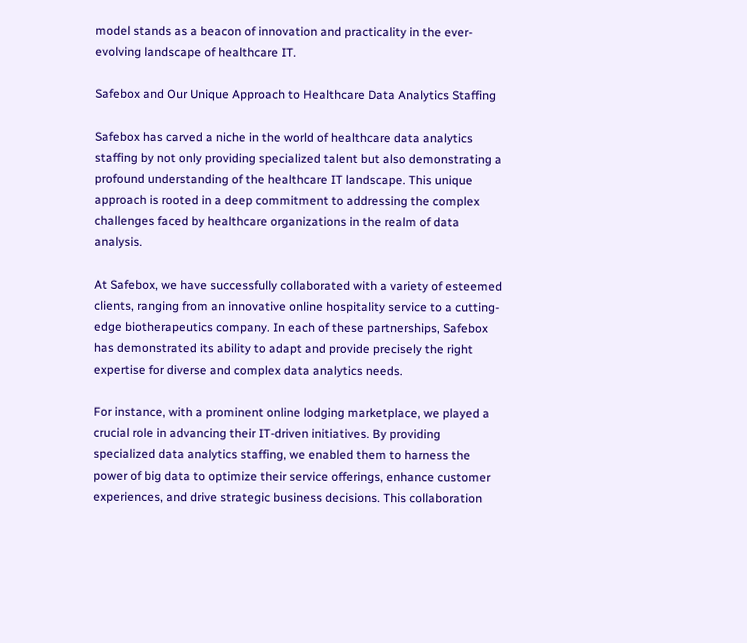model stands as a beacon of innovation and practicality in the ever-evolving landscape of healthcare IT.

Safebox and Our Unique Approach to Healthcare Data Analytics Staffing

Safebox has carved a niche in the world of healthcare data analytics staffing by not only providing specialized talent but also demonstrating a profound understanding of the healthcare IT landscape. This unique approach is rooted in a deep commitment to addressing the complex challenges faced by healthcare organizations in the realm of data analysis.

At Safebox, we have successfully collaborated with a variety of esteemed clients, ranging from an innovative online hospitality service to a cutting-edge biotherapeutics company. In each of these partnerships, Safebox has demonstrated its ability to adapt and provide precisely the right expertise for diverse and complex data analytics needs.

For instance, with a prominent online lodging marketplace, we played a crucial role in advancing their IT-driven initiatives. By providing specialized data analytics staffing, we enabled them to harness the power of big data to optimize their service offerings, enhance customer experiences, and drive strategic business decisions. This collaboration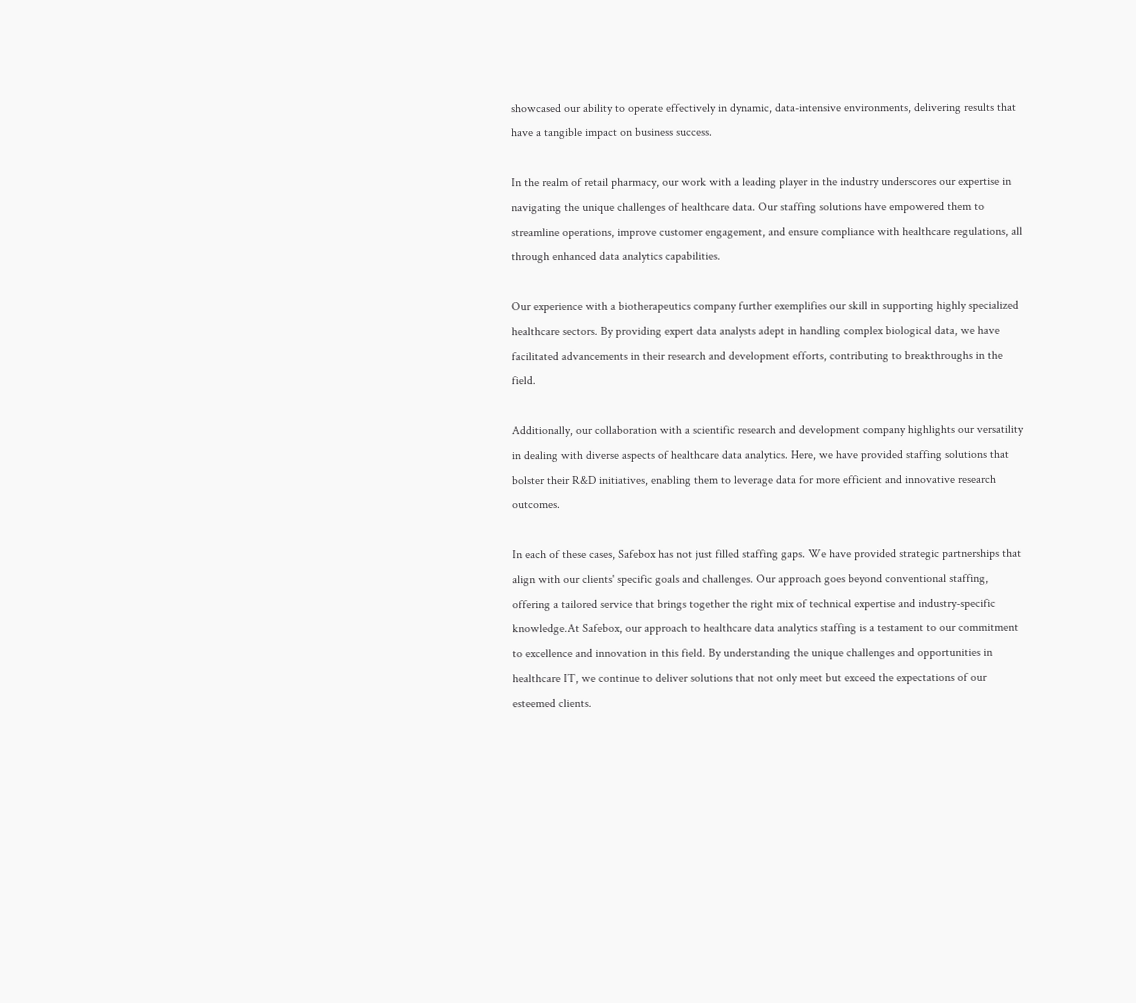showcased our ability to operate effectively in dynamic, data-intensive environments, delivering results that have a tangible impact on business success.

In the realm of retail pharmacy, our work with a leading player in the industry underscores our expertise in navigating the unique challenges of healthcare data. Our staffing solutions have empowered them to streamline operations, improve customer engagement, and ensure compliance with healthcare regulations, all through enhanced data analytics capabilities.

Our experience with a biotherapeutics company further exemplifies our skill in supporting highly specialized healthcare sectors. By providing expert data analysts adept in handling complex biological data, we have facilitated advancements in their research and development efforts, contributing to breakthroughs in the field.

Additionally, our collaboration with a scientific research and development company highlights our versatility in dealing with diverse aspects of healthcare data analytics. Here, we have provided staffing solutions that bolster their R&D initiatives, enabling them to leverage data for more efficient and innovative research outcomes.

In each of these cases, Safebox has not just filled staffing gaps. We have provided strategic partnerships that align with our clients' specific goals and challenges. Our approach goes beyond conventional staffing, offering a tailored service that brings together the right mix of technical expertise and industry-specific knowledge.At Safebox, our approach to healthcare data analytics staffing is a testament to our commitment to excellence and innovation in this field. By understanding the unique challenges and opportunities in healthcare IT, we continue to deliver solutions that not only meet but exceed the expectations of our esteemed clients.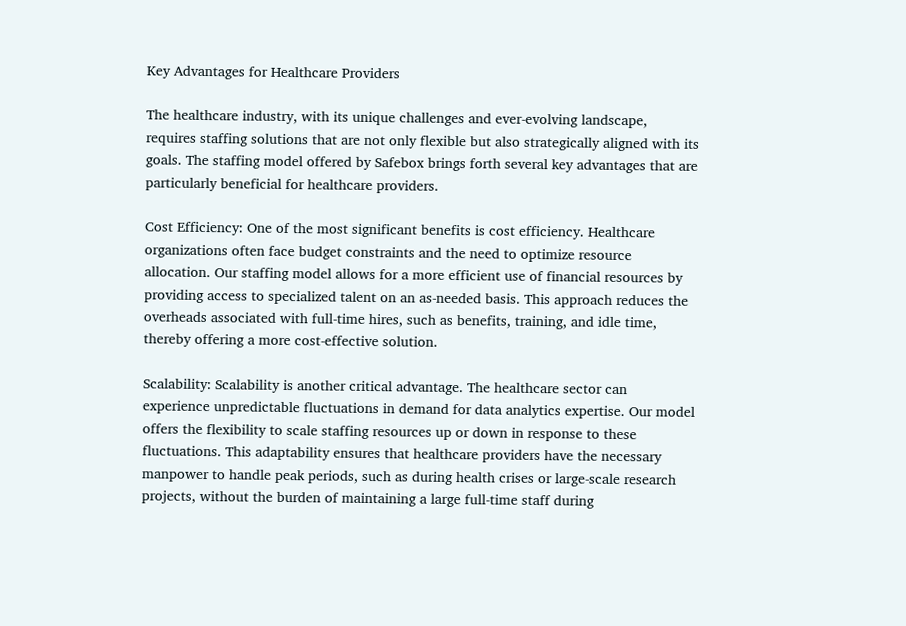Key Advantages for Healthcare Providers

The healthcare industry, with its unique challenges and ever-evolving landscape, requires staffing solutions that are not only flexible but also strategically aligned with its goals. The staffing model offered by Safebox brings forth several key advantages that are particularly beneficial for healthcare providers.

Cost Efficiency: One of the most significant benefits is cost efficiency. Healthcare organizations often face budget constraints and the need to optimize resource allocation. Our staffing model allows for a more efficient use of financial resources by providing access to specialized talent on an as-needed basis. This approach reduces the overheads associated with full-time hires, such as benefits, training, and idle time, thereby offering a more cost-effective solution.

Scalability: Scalability is another critical advantage. The healthcare sector can experience unpredictable fluctuations in demand for data analytics expertise. Our model offers the flexibility to scale staffing resources up or down in response to these fluctuations. This adaptability ensures that healthcare providers have the necessary manpower to handle peak periods, such as during health crises or large-scale research projects, without the burden of maintaining a large full-time staff during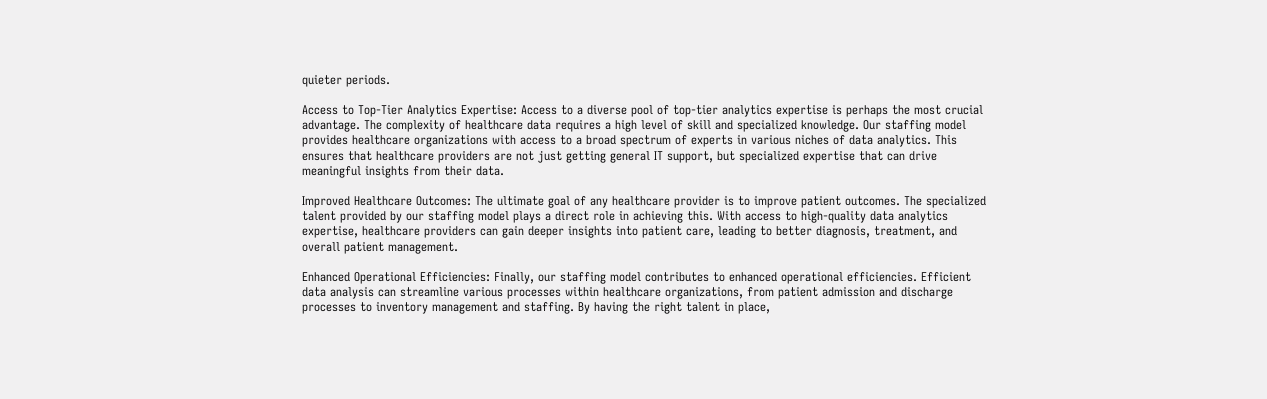quieter periods.

Access to Top-Tier Analytics Expertise: Access to a diverse pool of top-tier analytics expertise is perhaps the most crucial advantage. The complexity of healthcare data requires a high level of skill and specialized knowledge. Our staffing model provides healthcare organizations with access to a broad spectrum of experts in various niches of data analytics. This ensures that healthcare providers are not just getting general IT support, but specialized expertise that can drive meaningful insights from their data.

Improved Healthcare Outcomes: The ultimate goal of any healthcare provider is to improve patient outcomes. The specialized talent provided by our staffing model plays a direct role in achieving this. With access to high-quality data analytics expertise, healthcare providers can gain deeper insights into patient care, leading to better diagnosis, treatment, and overall patient management.

Enhanced Operational Efficiencies: Finally, our staffing model contributes to enhanced operational efficiencies. Efficient data analysis can streamline various processes within healthcare organizations, from patient admission and discharge processes to inventory management and staffing. By having the right talent in place,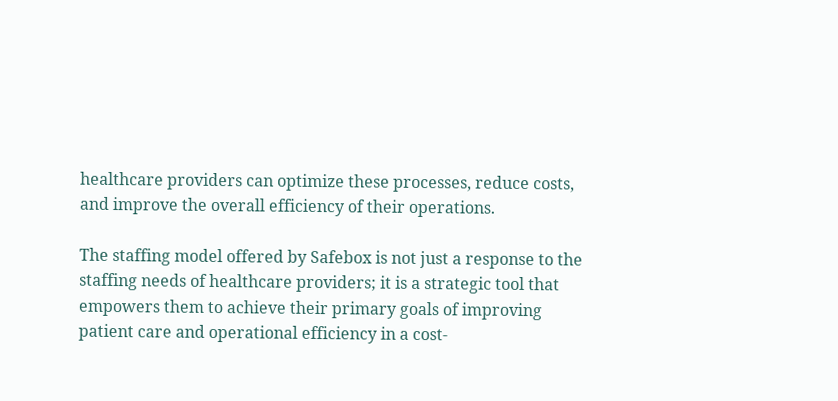healthcare providers can optimize these processes, reduce costs, and improve the overall efficiency of their operations.

The staffing model offered by Safebox is not just a response to the staffing needs of healthcare providers; it is a strategic tool that empowers them to achieve their primary goals of improving patient care and operational efficiency in a cost-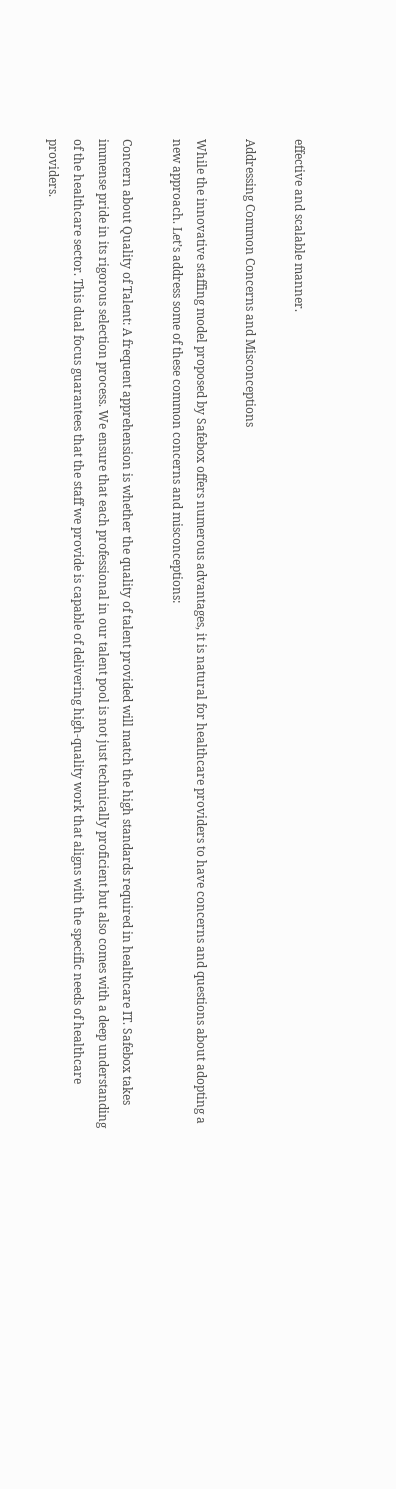effective and scalable manner.

Addressing Common Concerns and Misconceptions

While the innovative staffing model proposed by Safebox offers numerous advantages, it is natural for healthcare providers to have concerns and questions about adopting a new approach. Let’s address some of these common concerns and misconceptions:

Concern about Quality of Talent: A frequent apprehension is whether the quality of talent provided will match the high standards required in healthcare IT. Safebox takes immense pride in its rigorous selection process. We ensure that each professional in our talent pool is not just technically proficient but also comes with a deep understanding of the healthcare sector. This dual focus guarantees that the staff we provide is capable of delivering high-quality work that aligns with the specific needs of healthcare providers.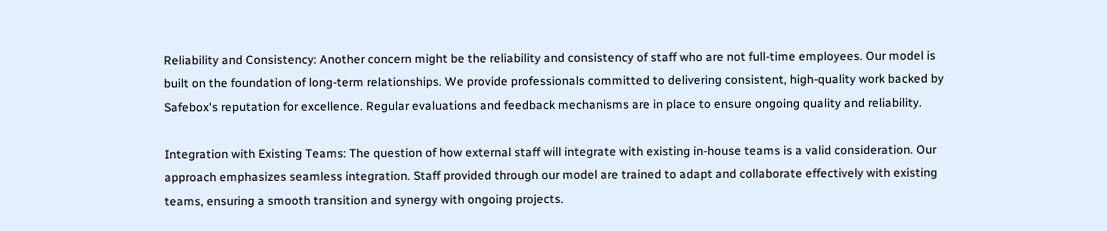Reliability and Consistency: Another concern might be the reliability and consistency of staff who are not full-time employees. Our model is built on the foundation of long-term relationships. We provide professionals committed to delivering consistent, high-quality work backed by Safebox's reputation for excellence. Regular evaluations and feedback mechanisms are in place to ensure ongoing quality and reliability.

Integration with Existing Teams: The question of how external staff will integrate with existing in-house teams is a valid consideration. Our approach emphasizes seamless integration. Staff provided through our model are trained to adapt and collaborate effectively with existing teams, ensuring a smooth transition and synergy with ongoing projects.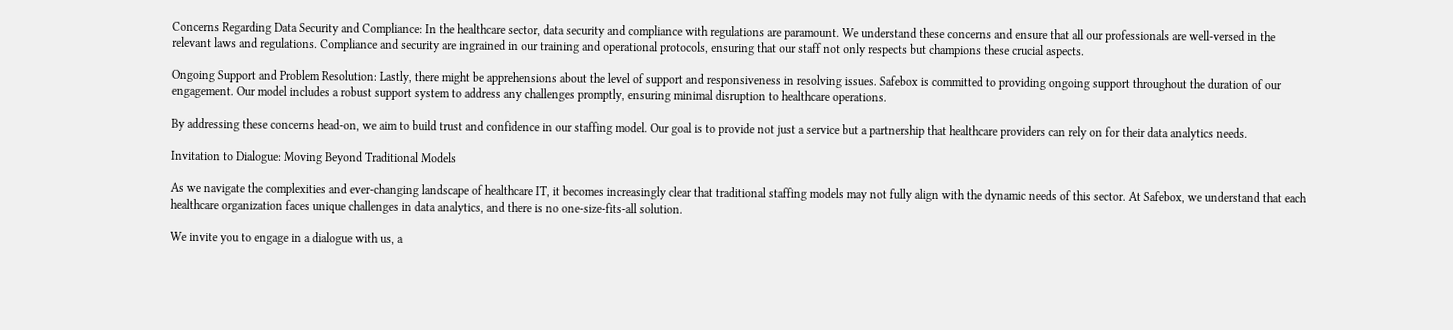Concerns Regarding Data Security and Compliance: In the healthcare sector, data security and compliance with regulations are paramount. We understand these concerns and ensure that all our professionals are well-versed in the relevant laws and regulations. Compliance and security are ingrained in our training and operational protocols, ensuring that our staff not only respects but champions these crucial aspects.

Ongoing Support and Problem Resolution: Lastly, there might be apprehensions about the level of support and responsiveness in resolving issues. Safebox is committed to providing ongoing support throughout the duration of our engagement. Our model includes a robust support system to address any challenges promptly, ensuring minimal disruption to healthcare operations.

By addressing these concerns head-on, we aim to build trust and confidence in our staffing model. Our goal is to provide not just a service but a partnership that healthcare providers can rely on for their data analytics needs.

Invitation to Dialogue: Moving Beyond Traditional Models

As we navigate the complexities and ever-changing landscape of healthcare IT, it becomes increasingly clear that traditional staffing models may not fully align with the dynamic needs of this sector. At Safebox, we understand that each healthcare organization faces unique challenges in data analytics, and there is no one-size-fits-all solution.

We invite you to engage in a dialogue with us, a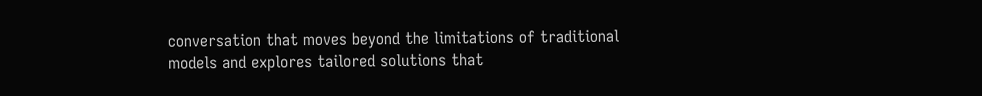conversation that moves beyond the limitations of traditional models and explores tailored solutions that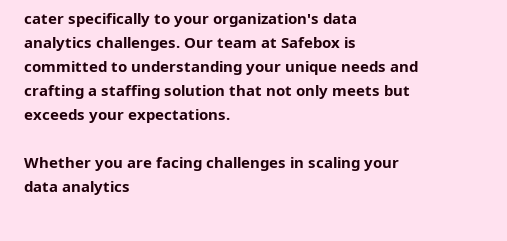cater specifically to your organization's data analytics challenges. Our team at Safebox is committed to understanding your unique needs and crafting a staffing solution that not only meets but exceeds your expectations.

Whether you are facing challenges in scaling your data analytics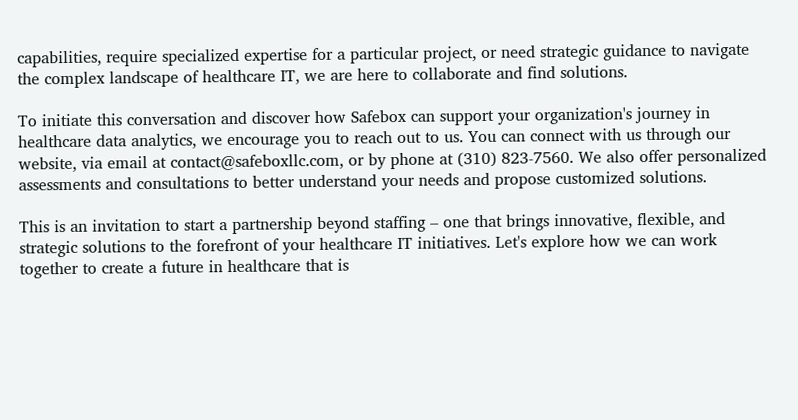capabilities, require specialized expertise for a particular project, or need strategic guidance to navigate the complex landscape of healthcare IT, we are here to collaborate and find solutions.

To initiate this conversation and discover how Safebox can support your organization's journey in healthcare data analytics, we encourage you to reach out to us. You can connect with us through our website, via email at contact@safeboxllc.com, or by phone at (310) 823-7560. We also offer personalized assessments and consultations to better understand your needs and propose customized solutions.

This is an invitation to start a partnership beyond staffing – one that brings innovative, flexible, and strategic solutions to the forefront of your healthcare IT initiatives. Let's explore how we can work together to create a future in healthcare that is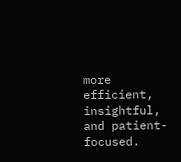more efficient, insightful, and patient-focused.